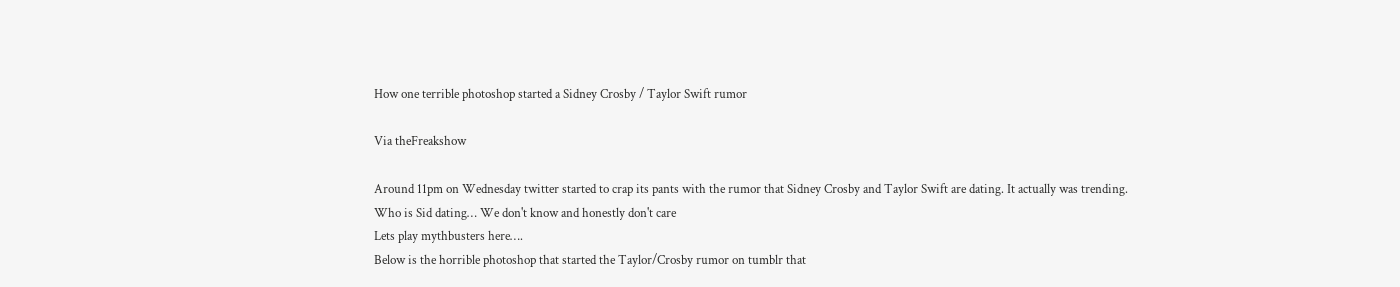How one terrible photoshop started a Sidney Crosby / Taylor Swift rumor

Via theFreakshow

Around 11pm on Wednesday twitter started to crap its pants with the rumor that Sidney Crosby and Taylor Swift are dating. It actually was trending.
Who is Sid dating… We don't know and honestly don't care
Lets play mythbusters here….
Below is the horrible photoshop that started the Taylor/Crosby rumor on tumblr that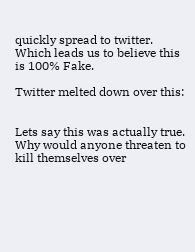quickly spread to twitter. Which leads us to believe this is 100% Fake.

Twitter melted down over this:


Lets say this was actually true. Why would anyone threaten to kill themselves over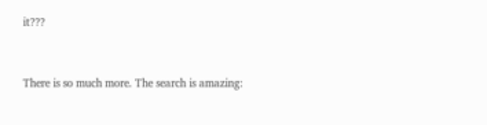it???


There is so much more. The search is amazing: